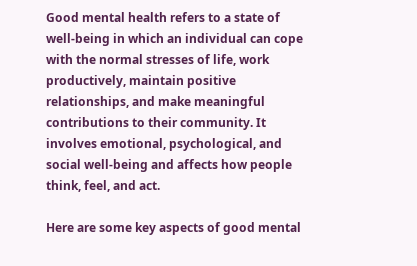Good mental health refers to a state of well-being in which an individual can cope with the normal stresses of life, work productively, maintain positive relationships, and make meaningful contributions to their community. It involves emotional, psychological, and social well-being and affects how people think, feel, and act.

Here are some key aspects of good mental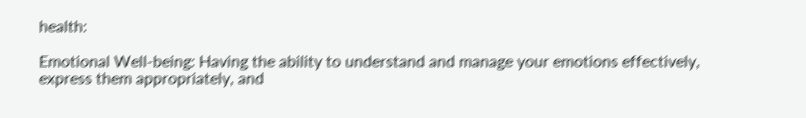health:

Emotional Well-being: Having the ability to understand and manage your emotions effectively, express them appropriately, and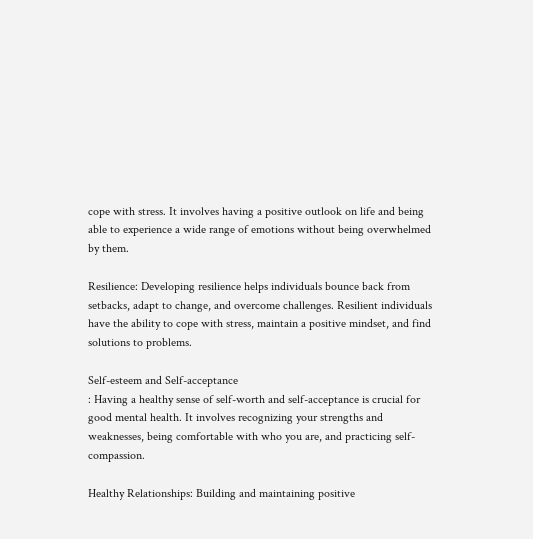cope with stress. It involves having a positive outlook on life and being able to experience a wide range of emotions without being overwhelmed by them.

Resilience: Developing resilience helps individuals bounce back from setbacks, adapt to change, and overcome challenges. Resilient individuals have the ability to cope with stress, maintain a positive mindset, and find solutions to problems.

Self-esteem and Self-acceptance
: Having a healthy sense of self-worth and self-acceptance is crucial for good mental health. It involves recognizing your strengths and weaknesses, being comfortable with who you are, and practicing self-compassion.

Healthy Relationships: Building and maintaining positive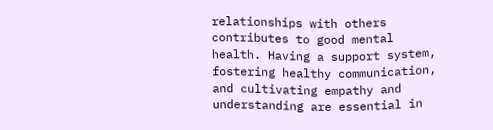relationships with others contributes to good mental health. Having a support system, fostering healthy communication, and cultivating empathy and understanding are essential in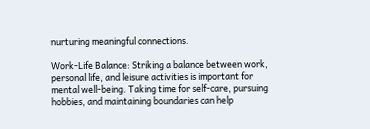nurturing meaningful connections.

Work-Life Balance: Striking a balance between work, personal life, and leisure activities is important for mental well-being. Taking time for self-care, pursuing hobbies, and maintaining boundaries can help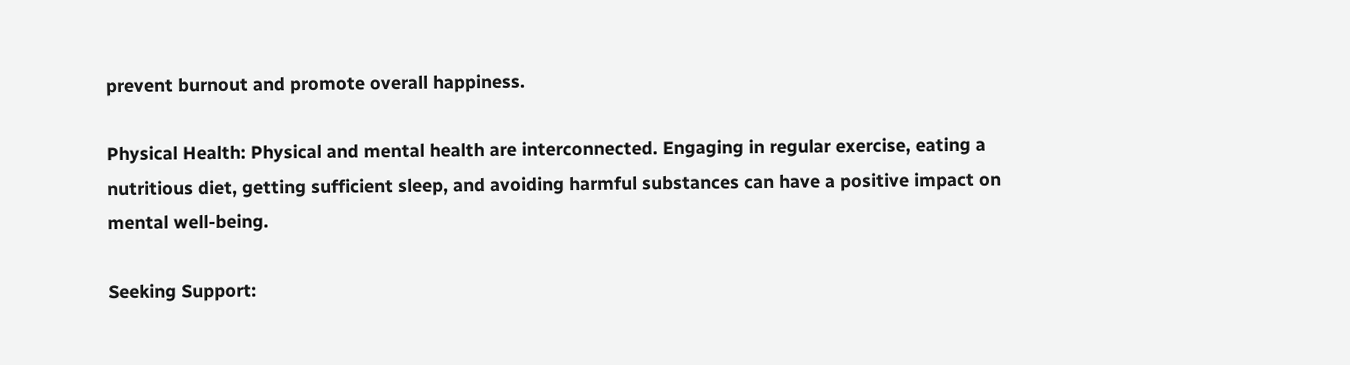prevent burnout and promote overall happiness.

Physical Health: Physical and mental health are interconnected. Engaging in regular exercise, eating a nutritious diet, getting sufficient sleep, and avoiding harmful substances can have a positive impact on mental well-being.

Seeking Support: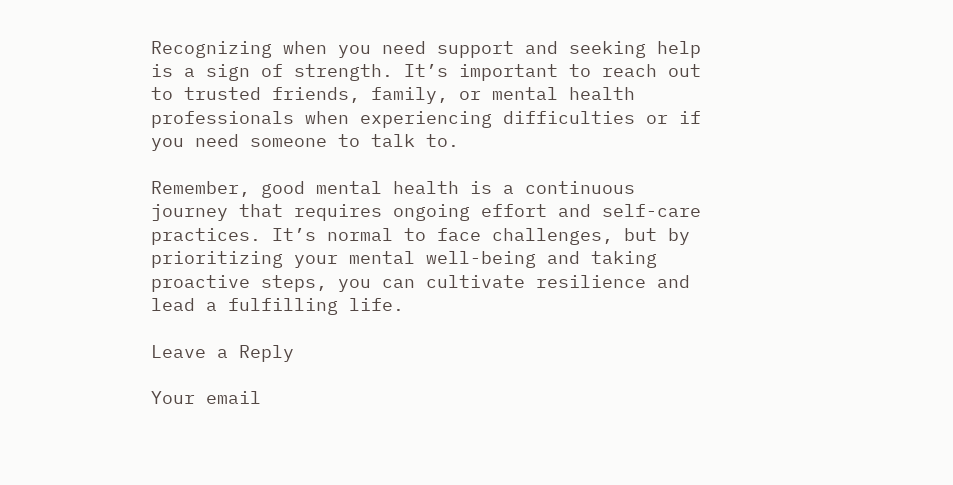Recognizing when you need support and seeking help is a sign of strength. It’s important to reach out to trusted friends, family, or mental health professionals when experiencing difficulties or if you need someone to talk to.

Remember, good mental health is a continuous journey that requires ongoing effort and self-care practices. It’s normal to face challenges, but by prioritizing your mental well-being and taking proactive steps, you can cultivate resilience and lead a fulfilling life.

Leave a Reply

Your email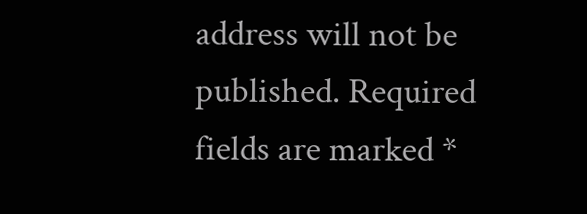address will not be published. Required fields are marked *